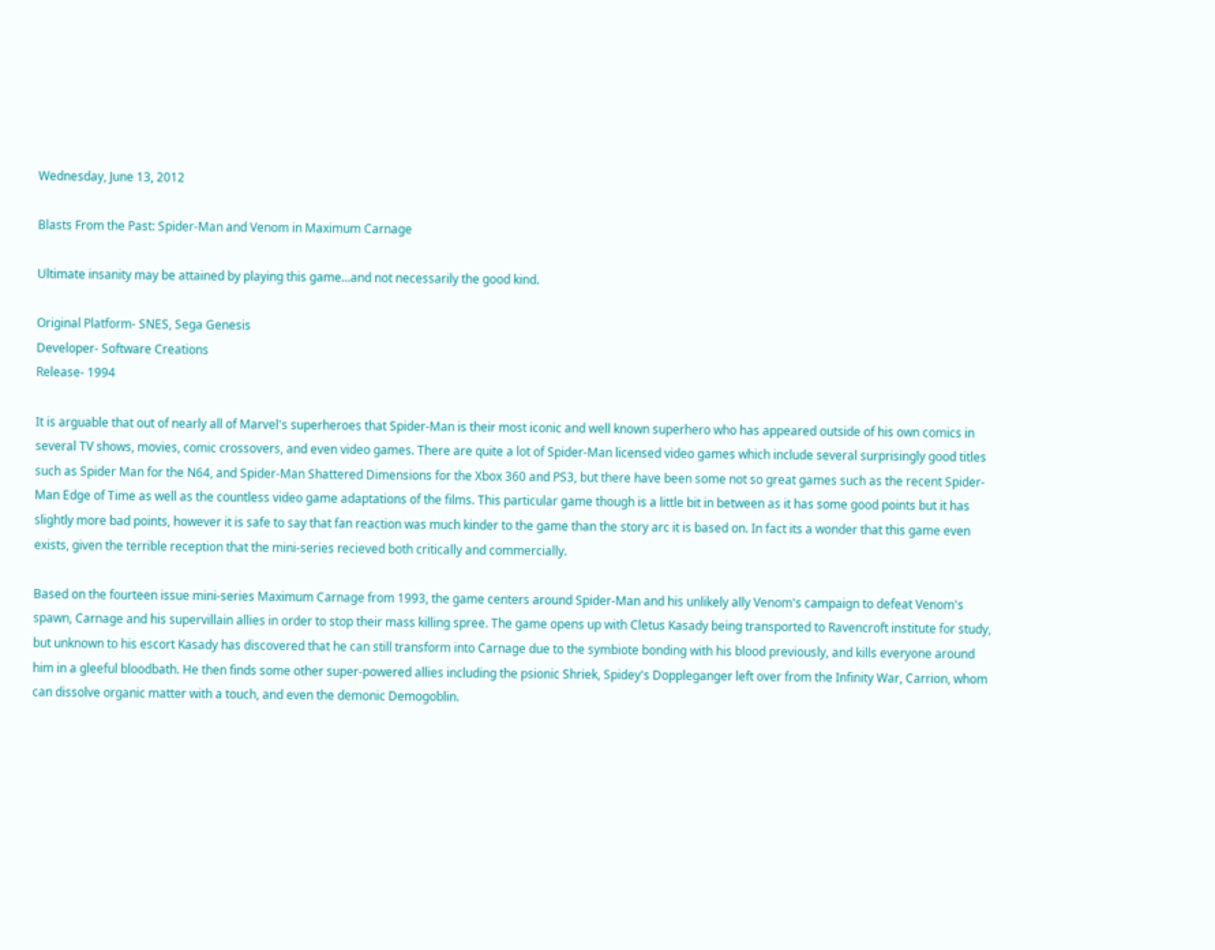Wednesday, June 13, 2012

Blasts From the Past: Spider-Man and Venom in Maximum Carnage

Ultimate insanity may be attained by playing this game...and not necessarily the good kind.

Original Platform- SNES, Sega Genesis
Developer- Software Creations
Release- 1994

It is arguable that out of nearly all of Marvel's superheroes that Spider-Man is their most iconic and well known superhero who has appeared outside of his own comics in several TV shows, movies, comic crossovers, and even video games. There are quite a lot of Spider-Man licensed video games which include several surprisingly good titles such as Spider Man for the N64, and Spider-Man Shattered Dimensions for the Xbox 360 and PS3, but there have been some not so great games such as the recent Spider-Man Edge of Time as well as the countless video game adaptations of the films. This particular game though is a little bit in between as it has some good points but it has slightly more bad points, however it is safe to say that fan reaction was much kinder to the game than the story arc it is based on. In fact its a wonder that this game even exists, given the terrible reception that the mini-series recieved both critically and commercially.

Based on the fourteen issue mini-series Maximum Carnage from 1993, the game centers around Spider-Man and his unlikely ally Venom's campaign to defeat Venom's spawn, Carnage and his supervillain allies in order to stop their mass killing spree. The game opens up with Cletus Kasady being transported to Ravencroft institute for study, but unknown to his escort Kasady has discovered that he can still transform into Carnage due to the symbiote bonding with his blood previously, and kills everyone around him in a gleeful bloodbath. He then finds some other super-powered allies including the psionic Shriek, Spidey's Doppleganger left over from the Infinity War, Carrion, whom can dissolve organic matter with a touch, and even the demonic Demogoblin.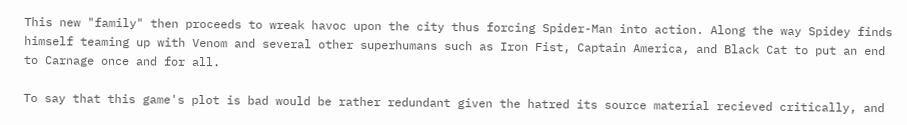This new "family" then proceeds to wreak havoc upon the city thus forcing Spider-Man into action. Along the way Spidey finds himself teaming up with Venom and several other superhumans such as Iron Fist, Captain America, and Black Cat to put an end to Carnage once and for all.

To say that this game's plot is bad would be rather redundant given the hatred its source material recieved critically, and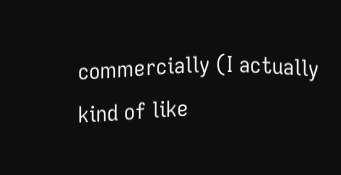commercially (I actually kind of like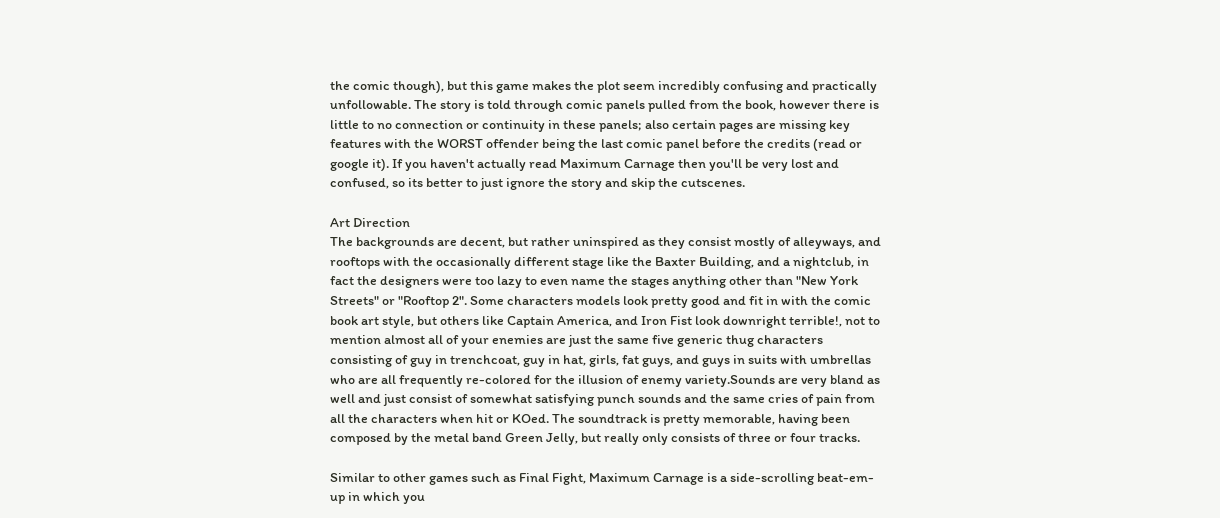the comic though), but this game makes the plot seem incredibly confusing and practically unfollowable. The story is told through comic panels pulled from the book, however there is little to no connection or continuity in these panels; also certain pages are missing key features with the WORST offender being the last comic panel before the credits (read or google it). If you haven't actually read Maximum Carnage then you'll be very lost and confused, so its better to just ignore the story and skip the cutscenes.

Art Direction
The backgrounds are decent, but rather uninspired as they consist mostly of alleyways, and rooftops with the occasionally different stage like the Baxter Building, and a nightclub, in fact the designers were too lazy to even name the stages anything other than "New York Streets" or "Rooftop 2". Some characters models look pretty good and fit in with the comic book art style, but others like Captain America, and Iron Fist look downright terrible!, not to mention almost all of your enemies are just the same five generic thug characters consisting of guy in trenchcoat, guy in hat, girls, fat guys, and guys in suits with umbrellas who are all frequently re-colored for the illusion of enemy variety.Sounds are very bland as well and just consist of somewhat satisfying punch sounds and the same cries of pain from all the characters when hit or KOed. The soundtrack is pretty memorable, having been composed by the metal band Green Jelly, but really only consists of three or four tracks.

Similar to other games such as Final Fight, Maximum Carnage is a side-scrolling beat-em-up in which you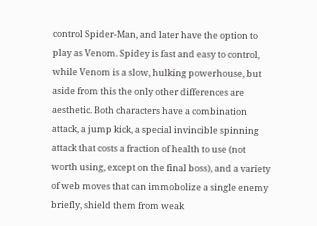control Spider-Man, and later have the option to play as Venom. Spidey is fast and easy to control, while Venom is a slow, hulking powerhouse, but aside from this the only other differences are aesthetic. Both characters have a combination attack, a jump kick, a special invincible spinning attack that costs a fraction of health to use (not worth using, except on the final boss), and a variety of web moves that can immobolize a single enemy briefly, shield them from weak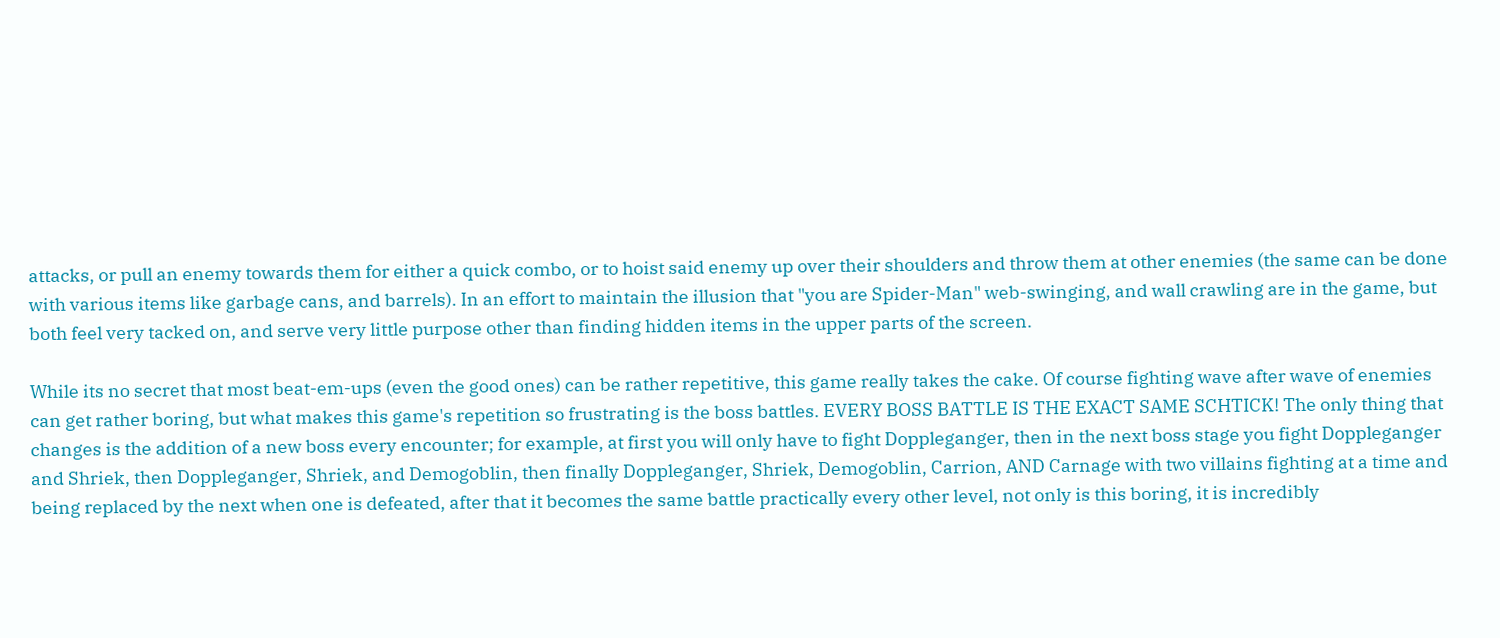attacks, or pull an enemy towards them for either a quick combo, or to hoist said enemy up over their shoulders and throw them at other enemies (the same can be done with various items like garbage cans, and barrels). In an effort to maintain the illusion that "you are Spider-Man" web-swinging, and wall crawling are in the game, but both feel very tacked on, and serve very little purpose other than finding hidden items in the upper parts of the screen.

While its no secret that most beat-em-ups (even the good ones) can be rather repetitive, this game really takes the cake. Of course fighting wave after wave of enemies can get rather boring, but what makes this game's repetition so frustrating is the boss battles. EVERY BOSS BATTLE IS THE EXACT SAME SCHTICK! The only thing that changes is the addition of a new boss every encounter; for example, at first you will only have to fight Doppleganger, then in the next boss stage you fight Doppleganger and Shriek, then Doppleganger, Shriek, and Demogoblin, then finally Doppleganger, Shriek, Demogoblin, Carrion, AND Carnage with two villains fighting at a time and being replaced by the next when one is defeated, after that it becomes the same battle practically every other level, not only is this boring, it is incredibly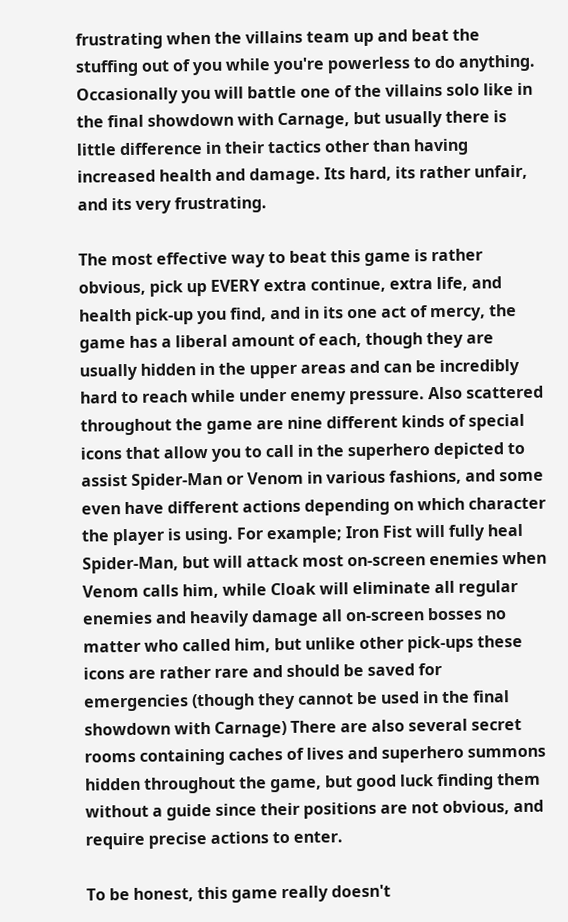frustrating when the villains team up and beat the stuffing out of you while you're powerless to do anything. Occasionally you will battle one of the villains solo like in the final showdown with Carnage, but usually there is little difference in their tactics other than having increased health and damage. Its hard, its rather unfair, and its very frustrating.

The most effective way to beat this game is rather obvious, pick up EVERY extra continue, extra life, and health pick-up you find, and in its one act of mercy, the game has a liberal amount of each, though they are usually hidden in the upper areas and can be incredibly hard to reach while under enemy pressure. Also scattered throughout the game are nine different kinds of special icons that allow you to call in the superhero depicted to assist Spider-Man or Venom in various fashions, and some even have different actions depending on which character the player is using. For example; Iron Fist will fully heal Spider-Man, but will attack most on-screen enemies when Venom calls him, while Cloak will eliminate all regular enemies and heavily damage all on-screen bosses no matter who called him, but unlike other pick-ups these icons are rather rare and should be saved for emergencies (though they cannot be used in the final showdown with Carnage) There are also several secret rooms containing caches of lives and superhero summons hidden throughout the game, but good luck finding them without a guide since their positions are not obvious, and require precise actions to enter.

To be honest, this game really doesn't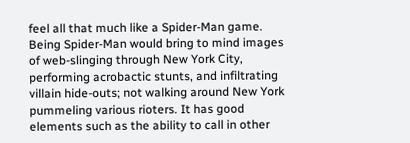feel all that much like a Spider-Man game. Being Spider-Man would bring to mind images of web-slinging through New York City, performing acrobactic stunts, and infiltrating villain hide-outs; not walking around New York pummeling various rioters. It has good elements such as the ability to call in other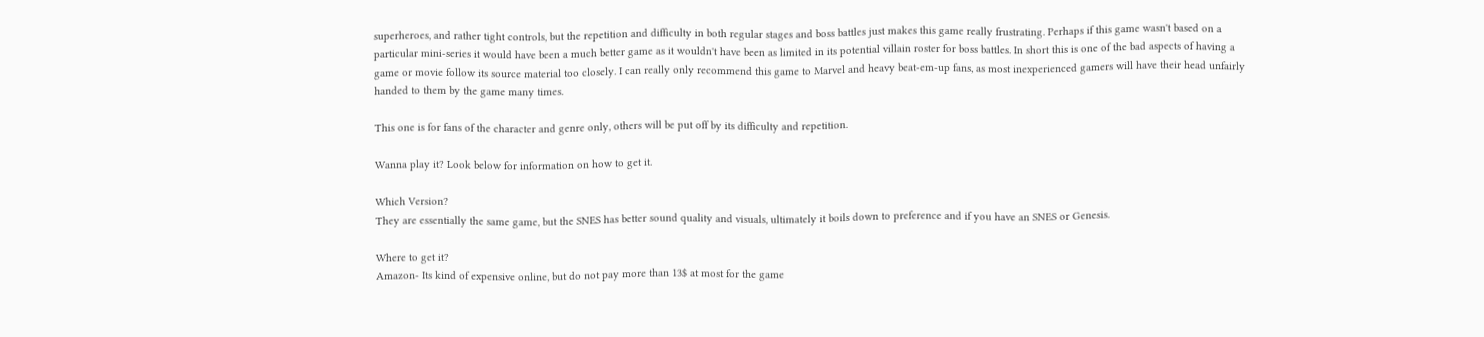superheroes, and rather tight controls, but the repetition and difficulty in both regular stages and boss battles just makes this game really frustrating. Perhaps if this game wasn't based on a particular mini-series it would have been a much better game as it wouldn't have been as limited in its potential villain roster for boss battles. In short this is one of the bad aspects of having a game or movie follow its source material too closely. I can really only recommend this game to Marvel and heavy beat-em-up fans, as most inexperienced gamers will have their head unfairly handed to them by the game many times.

This one is for fans of the character and genre only, others will be put off by its difficulty and repetition.

Wanna play it? Look below for information on how to get it.

Which Version?
They are essentially the same game, but the SNES has better sound quality and visuals, ultimately it boils down to preference and if you have an SNES or Genesis.

Where to get it?
Amazon- Its kind of expensive online, but do not pay more than 13$ at most for the game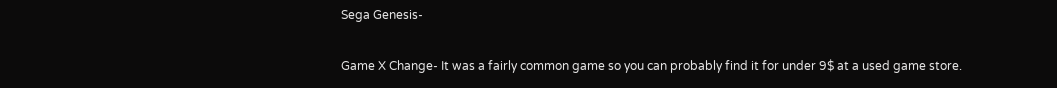Sega Genesis-

Game X Change- It was a fairly common game so you can probably find it for under 9$ at a used game store.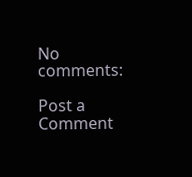No comments:

Post a Comment